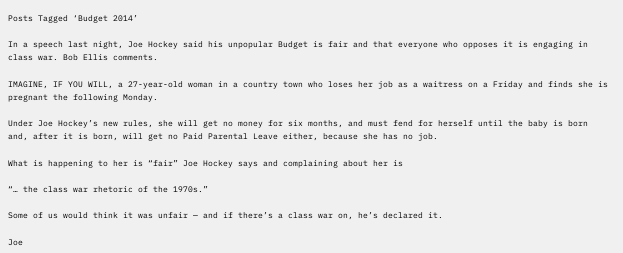Posts Tagged ‘Budget 2014’

In a speech last night, Joe Hockey said his unpopular Budget is fair and that everyone who opposes it is engaging in class war. Bob Ellis comments.

IMAGINE, IF YOU WILL, a 27-year-old woman in a country town who loses her job as a waitress on a Friday and finds she is pregnant the following Monday.

Under Joe Hockey’s new rules, she will get no money for six months, and must fend for herself until the baby is born and, after it is born, will get no Paid Parental Leave either, because she has no job.

What is happening to her is “fair” Joe Hockey says and complaining about her is

“… the class war rhetoric of the 1970s.”

Some of us would think it was unfair — and if there’s a class war on, he’s declared it.

Joe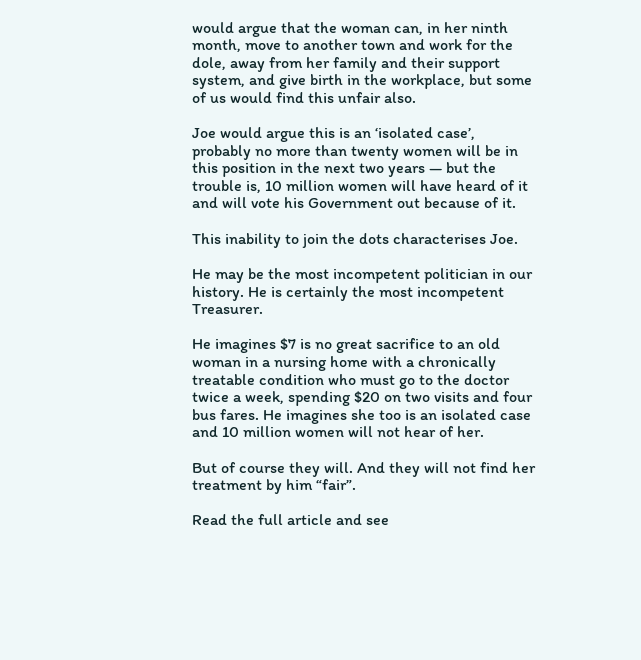would argue that the woman can, in her ninth month, move to another town and work for the dole, away from her family and their support system, and give birth in the workplace, but some of us would find this unfair also.

Joe would argue this is an ‘isolated case’, probably no more than twenty women will be in this position in the next two years — but the trouble is, 10 million women will have heard of it and will vote his Government out because of it.

This inability to join the dots characterises Joe.

He may be the most incompetent politician in our history. He is certainly the most incompetent Treasurer.

He imagines $7 is no great sacrifice to an old woman in a nursing home with a chronically treatable condition who must go to the doctor twice a week, spending $20 on two visits and four bus fares. He imagines she too is an isolated case and 10 million women will not hear of her.

But of course they will. And they will not find her treatment by him “fair”.

Read the full article and see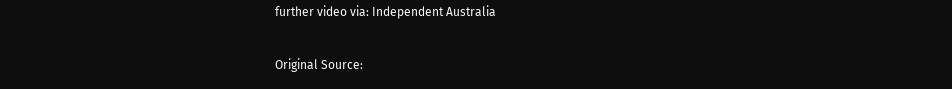further video via: Independent Australia

Original Source: